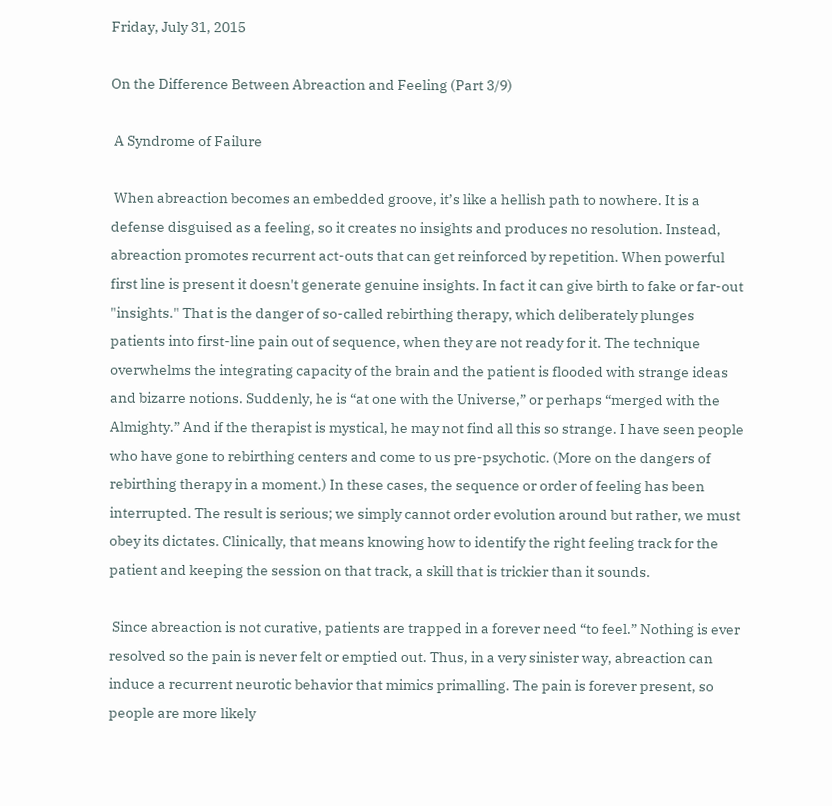Friday, July 31, 2015

On the Difference Between Abreaction and Feeling (Part 3/9)

 A Syndrome of Failure

 When abreaction becomes an embedded groove, it’s like a hellish path to nowhere. It is a defense disguised as a feeling, so it creates no insights and produces no resolution. Instead, abreaction promotes recurrent act-outs that can get reinforced by repetition. When powerful first line is present it doesn't generate genuine insights. In fact it can give birth to fake or far-out "insights." That is the danger of so-called rebirthing therapy, which deliberately plunges patients into first-line pain out of sequence, when they are not ready for it. The technique overwhelms the integrating capacity of the brain and the patient is flooded with strange ideas and bizarre notions. Suddenly, he is “at one with the Universe,” or perhaps “merged with the Almighty.” And if the therapist is mystical, he may not find all this so strange. I have seen people who have gone to rebirthing centers and come to us pre-psychotic. (More on the dangers of rebirthing therapy in a moment.) In these cases, the sequence or order of feeling has been interrupted. The result is serious; we simply cannot order evolution around but rather, we must obey its dictates. Clinically, that means knowing how to identify the right feeling track for the patient and keeping the session on that track, a skill that is trickier than it sounds.

 Since abreaction is not curative, patients are trapped in a forever need “to feel.” Nothing is ever resolved so the pain is never felt or emptied out. Thus, in a very sinister way, abreaction can induce a recurrent neurotic behavior that mimics primalling. The pain is forever present, so people are more likely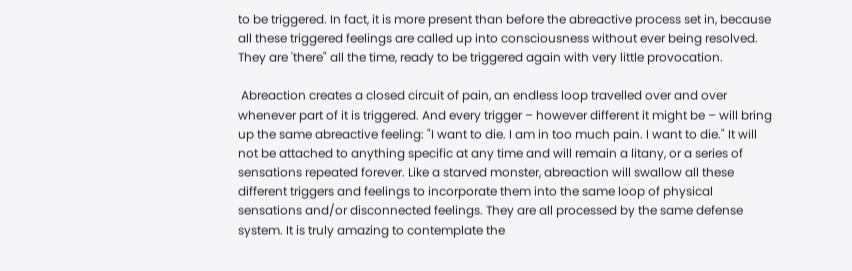to be triggered. In fact, it is more present than before the abreactive process set in, because all these triggered feelings are called up into consciousness without ever being resolved. They are 'there" all the time, ready to be triggered again with very little provocation.

 Abreaction creates a closed circuit of pain, an endless loop travelled over and over whenever part of it is triggered. And every trigger – however different it might be – will bring up the same abreactive feeling: "I want to die. I am in too much pain. I want to die." It will not be attached to anything specific at any time and will remain a litany, or a series of sensations repeated forever. Like a starved monster, abreaction will swallow all these different triggers and feelings to incorporate them into the same loop of physical sensations and/or disconnected feelings. They are all processed by the same defense system. It is truly amazing to contemplate the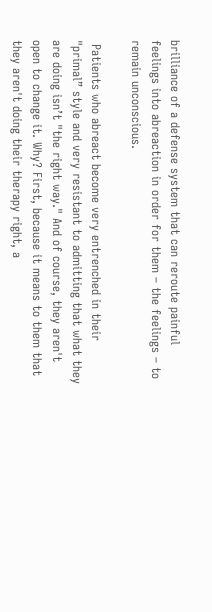brilliance of a defense system that can reroute painful feelings into abreaction in order for them – the feelings – to remain unconscious.

 Patients who abreact become very entrenched in their "primal” style and very resistant to admitting that what they are doing isn’t "the right way." And of course, they aren't open to change it. Why? First, because it means to them that they aren't doing their therapy right, a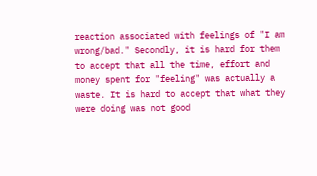reaction associated with feelings of "I am wrong/bad." Secondly, it is hard for them to accept that all the time, effort and money spent for "feeling" was actually a waste. It is hard to accept that what they were doing was not good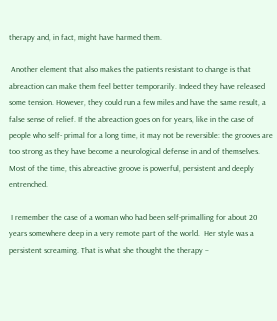therapy and, in fact, might have harmed them.

 Another element that also makes the patients resistant to change is that abreaction can make them feel better temporarily. Indeed they have released some tension. However, they could run a few miles and have the same result, a false sense of relief. If the abreaction goes on for years, like in the case of people who self- primal for a long time, it may not be reversible: the grooves are too strong as they have become a neurological defense in and of themselves. Most of the time, this abreactive groove is powerful, persistent and deeply entrenched.

 I remember the case of a woman who had been self-primalling for about 20 years somewhere deep in a very remote part of the world.  Her style was a persistent screaming. That is what she thought the therapy –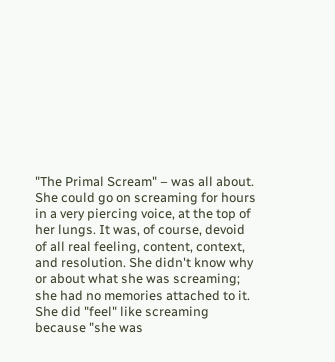"The Primal Scream" – was all about. She could go on screaming for hours in a very piercing voice, at the top of her lungs. It was, of course, devoid of all real feeling, content, context, and resolution. She didn't know why or about what she was screaming; she had no memories attached to it. She did "feel" like screaming because "she was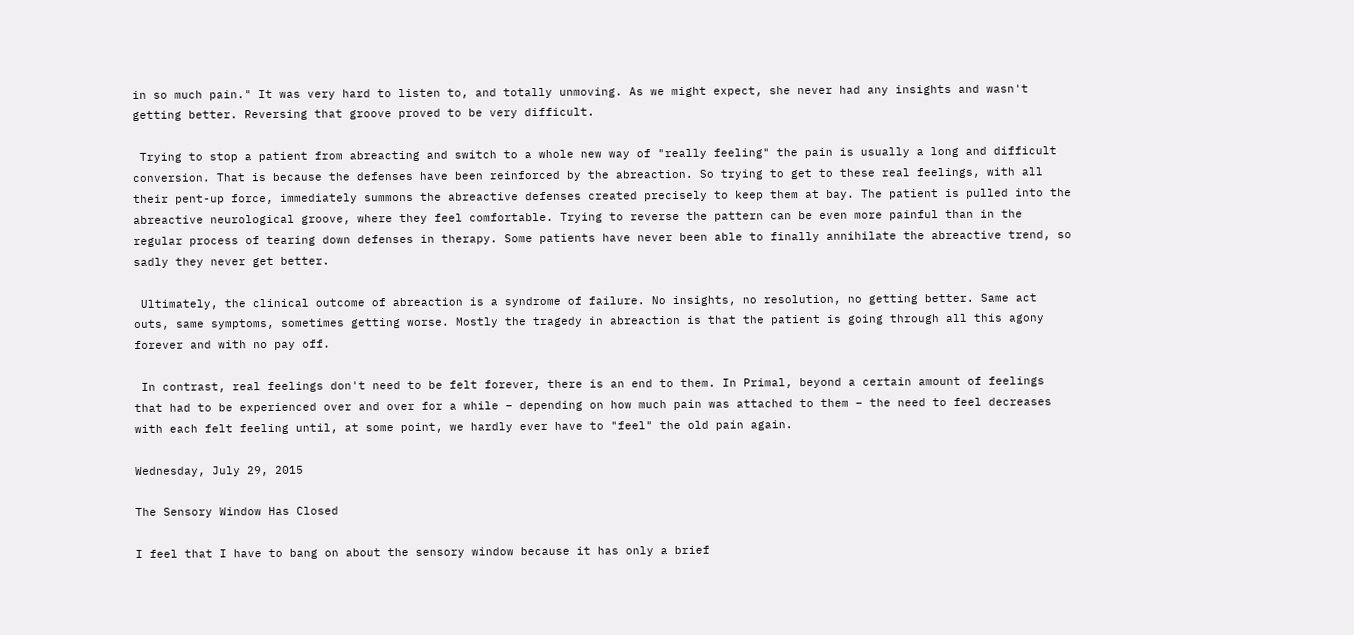in so much pain." It was very hard to listen to, and totally unmoving. As we might expect, she never had any insights and wasn't getting better. Reversing that groove proved to be very difficult.

 Trying to stop a patient from abreacting and switch to a whole new way of "really feeling" the pain is usually a long and difficult conversion. That is because the defenses have been reinforced by the abreaction. So trying to get to these real feelings, with all their pent-up force, immediately summons the abreactive defenses created precisely to keep them at bay. The patient is pulled into the abreactive neurological groove, where they feel comfortable. Trying to reverse the pattern can be even more painful than in the regular process of tearing down defenses in therapy. Some patients have never been able to finally annihilate the abreactive trend, so sadly they never get better.

 Ultimately, the clinical outcome of abreaction is a syndrome of failure. No insights, no resolution, no getting better. Same act outs, same symptoms, sometimes getting worse. Mostly the tragedy in abreaction is that the patient is going through all this agony forever and with no pay off.

 In contrast, real feelings don't need to be felt forever, there is an end to them. In Primal, beyond a certain amount of feelings that had to be experienced over and over for a while – depending on how much pain was attached to them – the need to feel decreases with each felt feeling until, at some point, we hardly ever have to "feel" the old pain again.

Wednesday, July 29, 2015

The Sensory Window Has Closed

I feel that I have to bang on about the sensory window because it has only a brief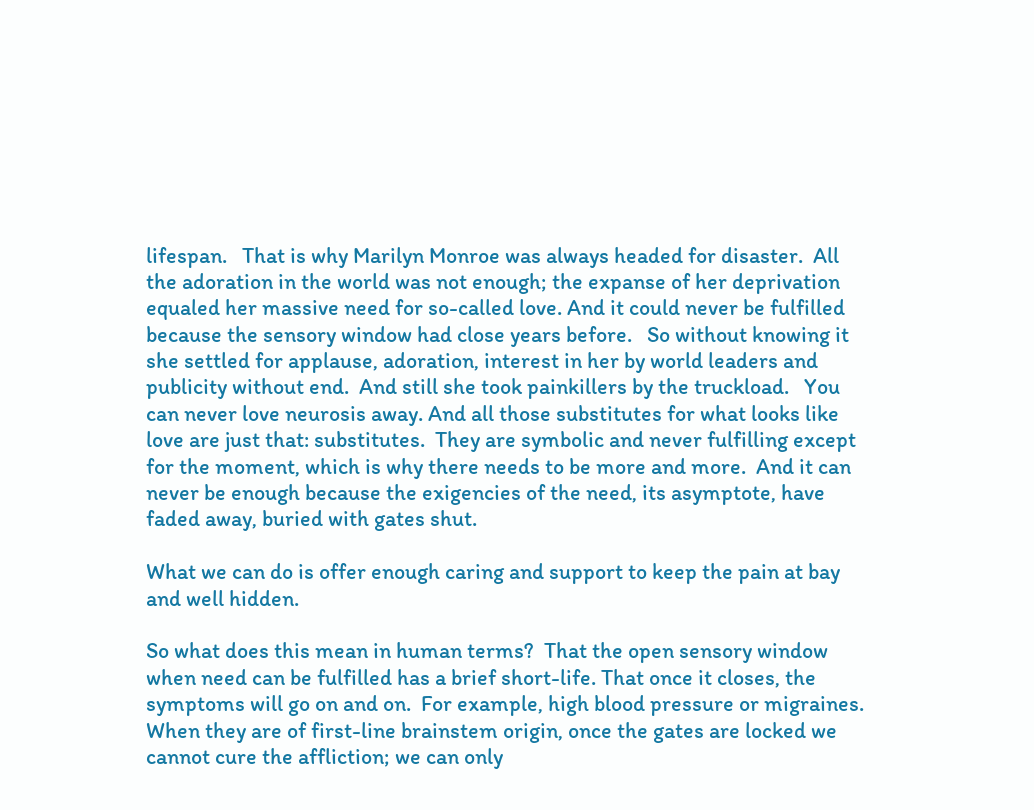lifespan.   That is why Marilyn Monroe was always headed for disaster.  All the adoration in the world was not enough; the expanse of her deprivation equaled her massive need for so-called love. And it could never be fulfilled because the sensory window had close years before.   So without knowing it she settled for applause, adoration, interest in her by world leaders and publicity without end.  And still she took painkillers by the truckload.   You can never love neurosis away. And all those substitutes for what looks like love are just that: substitutes.  They are symbolic and never fulfilling except for the moment, which is why there needs to be more and more.  And it can never be enough because the exigencies of the need, its asymptote, have faded away, buried with gates shut.

What we can do is offer enough caring and support to keep the pain at bay and well hidden.

So what does this mean in human terms?  That the open sensory window when need can be fulfilled has a brief short-life. That once it closes, the symptoms will go on and on.  For example, high blood pressure or migraines.  When they are of first-line brainstem origin, once the gates are locked we cannot cure the affliction; we can only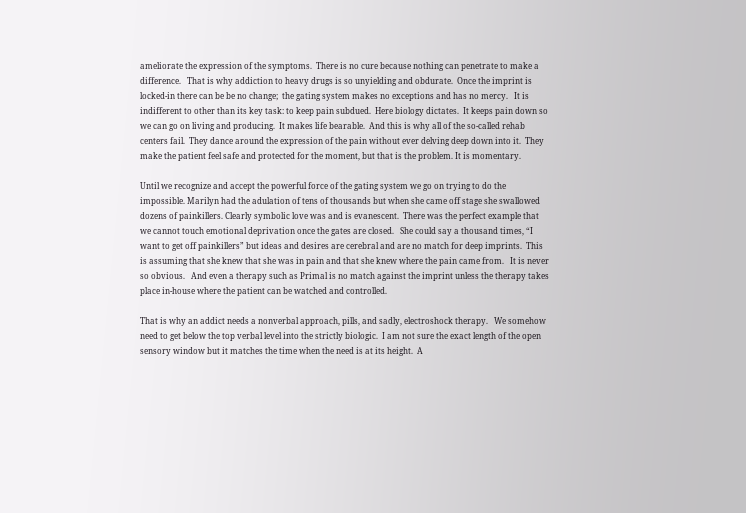ameliorate the expression of the symptoms.  There is no cure because nothing can penetrate to make a difference.   That is why addiction to heavy drugs is so unyielding and obdurate.  Once the imprint is locked-in there can be be no change;  the gating system makes no exceptions and has no mercy.   It is indifferent to other than its key task: to keep pain subdued.  Here biology dictates.  It keeps pain down so we can go on living and producing.  It makes life bearable.  And this is why all of the so-called rehab centers fail.  They dance around the expression of the pain without ever delving deep down into it.  They make the patient feel safe and protected for the moment, but that is the problem. It is momentary.

Until we recognize and accept the powerful force of the gating system we go on trying to do the impossible. Marilyn had the adulation of tens of thousands but when she came off stage she swallowed dozens of painkillers. Clearly symbolic love was and is evanescent.  There was the perfect example that we cannot touch emotional deprivation once the gates are closed.   She could say a thousand times, “I want to get off painkillers” but ideas and desires are cerebral and are no match for deep imprints.  This is assuming that she knew that she was in pain and that she knew where the pain came from.   It is never so obvious.   And even a therapy such as Primal is no match against the imprint unless the therapy takes place in-house where the patient can be watched and controlled.

That is why an addict needs a nonverbal approach, pills, and sadly, electroshock therapy.   We somehow need to get below the top verbal level into the strictly biologic.  I am not sure the exact length of the open sensory window but it matches the time when the need is at its height.  A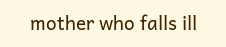mother who falls ill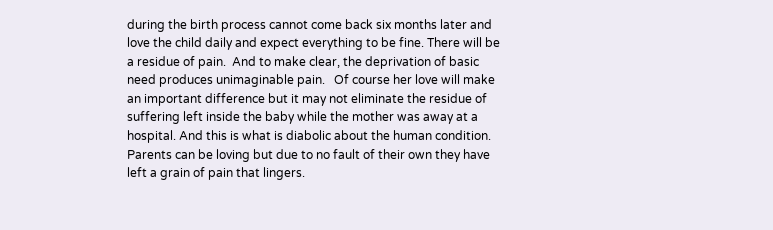during the birth process cannot come back six months later and love the child daily and expect everything to be fine. There will be a residue of pain.  And to make clear, the deprivation of basic need produces unimaginable pain.   Of course her love will make an important difference but it may not eliminate the residue of suffering left inside the baby while the mother was away at a hospital. And this is what is diabolic about the human condition.  Parents can be loving but due to no fault of their own they have left a grain of pain that lingers.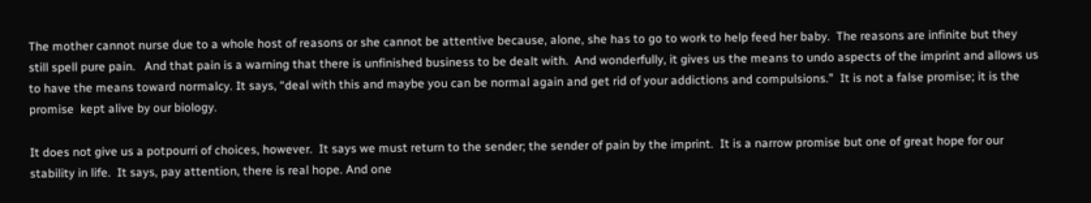The mother cannot nurse due to a whole host of reasons or she cannot be attentive because, alone, she has to go to work to help feed her baby.  The reasons are infinite but they still spell pure pain.   And that pain is a warning that there is unfinished business to be dealt with.  And wonderfully, it gives us the means to undo aspects of the imprint and allows us to have the means toward normalcy. It says, “deal with this and maybe you can be normal again and get rid of your addictions and compulsions.”  It is not a false promise; it is the promise  kept alive by our biology.

It does not give us a potpourri of choices, however.  It says we must return to the sender; the sender of pain by the imprint.  It is a narrow promise but one of great hope for our stability in life.  It says, pay attention, there is real hope. And one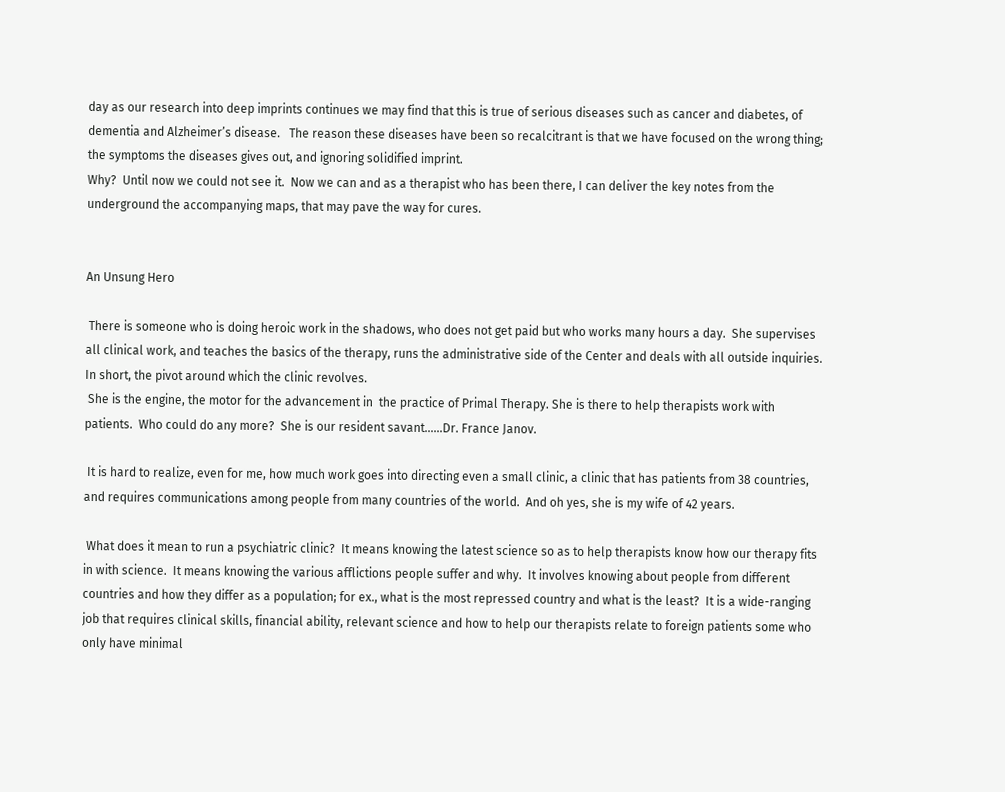day as our research into deep imprints continues we may find that this is true of serious diseases such as cancer and diabetes, of dementia and Alzheimer’s disease.   The reason these diseases have been so recalcitrant is that we have focused on the wrong thing; the symptoms the diseases gives out, and ignoring solidified imprint.
Why?  Until now we could not see it.  Now we can and as a therapist who has been there, I can deliver the key notes from the underground the accompanying maps, that may pave the way for cures.


An Unsung Hero

 There is someone who is doing heroic work in the shadows, who does not get paid but who works many hours a day.  She supervises all clinical work, and teaches the basics of the therapy, runs the administrative side of the Center and deals with all outside inquiries.  In short, the pivot around which the clinic revolves.
 She is the engine, the motor for the advancement in  the practice of Primal Therapy. She is there to help therapists work with patients.  Who could do any more?  She is our resident savant……Dr. France Janov.

 It is hard to realize, even for me, how much work goes into directing even a small clinic, a clinic that has patients from 38 countries, and requires communications among people from many countries of the world.  And oh yes, she is my wife of 42 years.

 What does it mean to run a psychiatric clinic?  It means knowing the latest science so as to help therapists know how our therapy fits in with science.  It means knowing the various afflictions people suffer and why.  It involves knowing about people from different countries and how they differ as a population; for ex., what is the most repressed country and what is the least?  It is a wide-ranging job that requires clinical skills, financial ability, relevant science and how to help our therapists relate to foreign patients some who only have minimal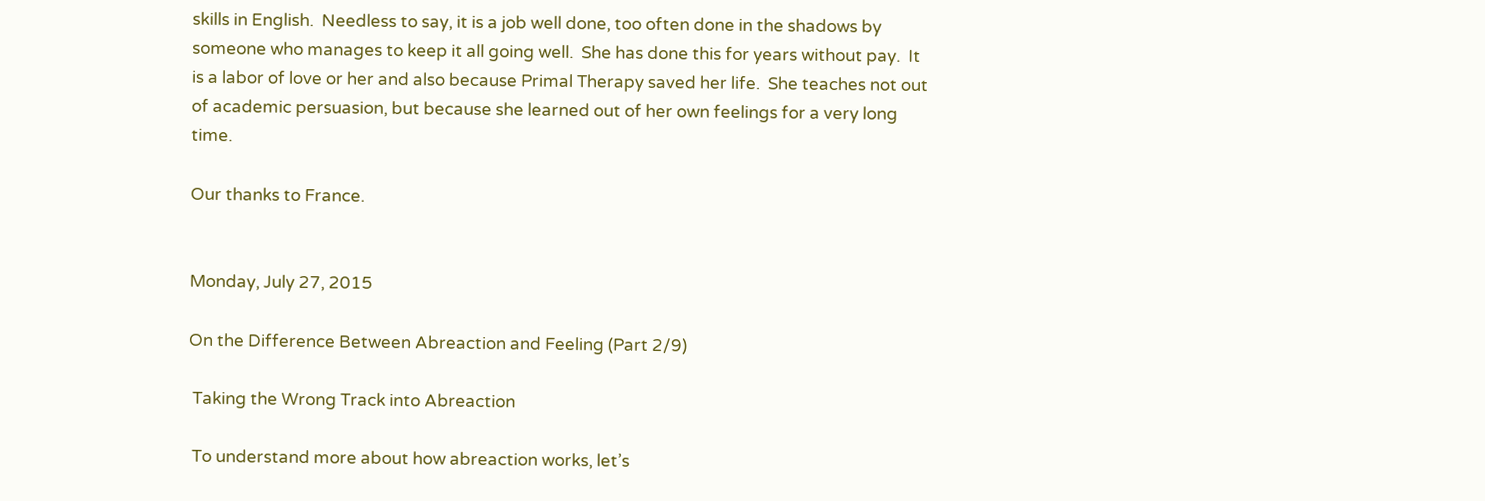skills in English.  Needless to say, it is a job well done, too often done in the shadows by someone who manages to keep it all going well.  She has done this for years without pay.  It is a labor of love or her and also because Primal Therapy saved her life.  She teaches not out of academic persuasion, but because she learned out of her own feelings for a very long time.

Our thanks to France.


Monday, July 27, 2015

On the Difference Between Abreaction and Feeling (Part 2/9)

 Taking the Wrong Track into Abreaction

 To understand more about how abreaction works, let’s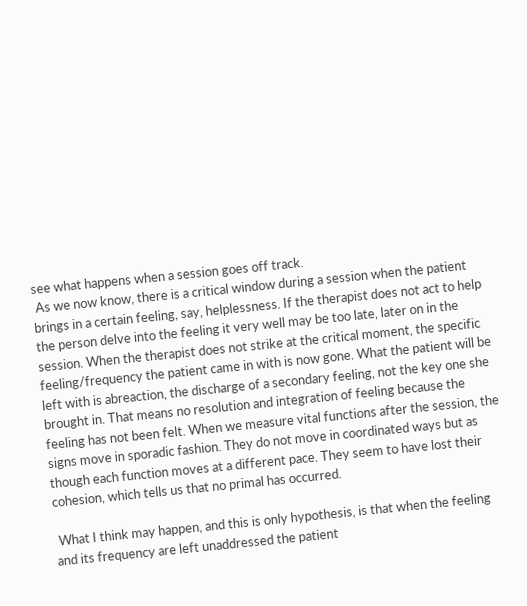see what happens when a session goes off track.
 As we now know, there is a critical window during a session when the patient brings in a certain feeling, say, helplessness. If the therapist does not act to help the person delve into the feeling it very well may be too late, later on in the session. When the therapist does not strike at the critical moment, the specific feeling/frequency the patient came in with is now gone. What the patient will be left with is abreaction, the discharge of a secondary feeling, not the key one she brought in. That means no resolution and integration of feeling because the feeling has not been felt. When we measure vital functions after the session, the signs move in sporadic fashion. They do not move in coordinated ways but as though each function moves at a different pace. They seem to have lost their cohesion, which tells us that no primal has occurred.

 What I think may happen, and this is only hypothesis, is that when the feeling and its frequency are left unaddressed the patient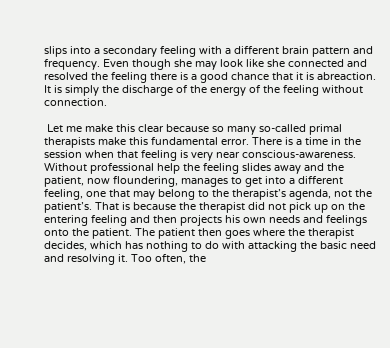slips into a secondary feeling with a different brain pattern and frequency. Even though she may look like she connected and resolved the feeling there is a good chance that it is abreaction. It is simply the discharge of the energy of the feeling without connection.

 Let me make this clear because so many so-called primal therapists make this fundamental error. There is a time in the session when that feeling is very near conscious-awareness. Without professional help the feeling slides away and the patient, now floundering, manages to get into a different feeling, one that may belong to the therapist’s agenda, not the patient’s. That is because the therapist did not pick up on the entering feeling and then projects his own needs and feelings onto the patient. The patient then goes where the therapist decides, which has nothing to do with attacking the basic need and resolving it. Too often, the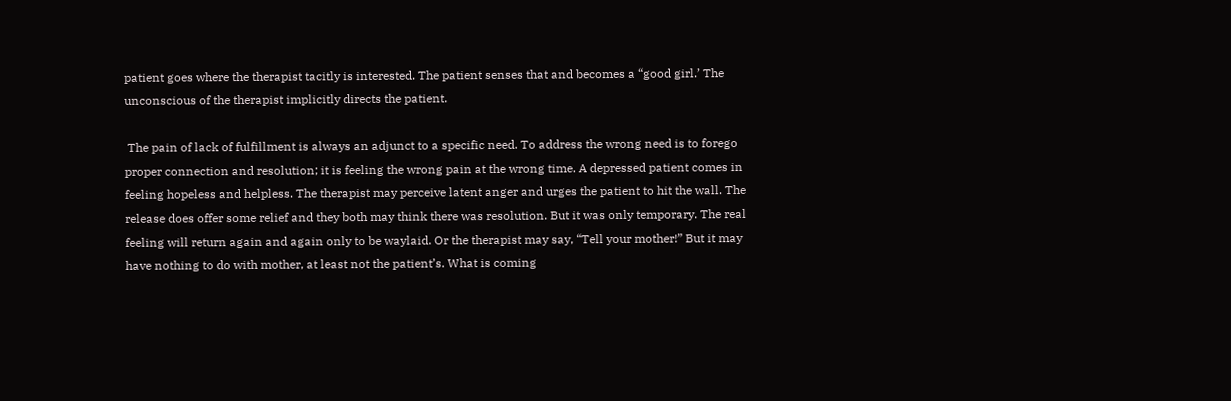patient goes where the therapist tacitly is interested. The patient senses that and becomes a “good girl.’ The unconscious of the therapist implicitly directs the patient.

 The pain of lack of fulfillment is always an adjunct to a specific need. To address the wrong need is to forego proper connection and resolution; it is feeling the wrong pain at the wrong time. A depressed patient comes in feeling hopeless and helpless. The therapist may perceive latent anger and urges the patient to hit the wall. The release does offer some relief and they both may think there was resolution. But it was only temporary. The real feeling will return again and again only to be waylaid. Or the therapist may say, “Tell your mother!” But it may have nothing to do with mother, at least not the patient’s. What is coming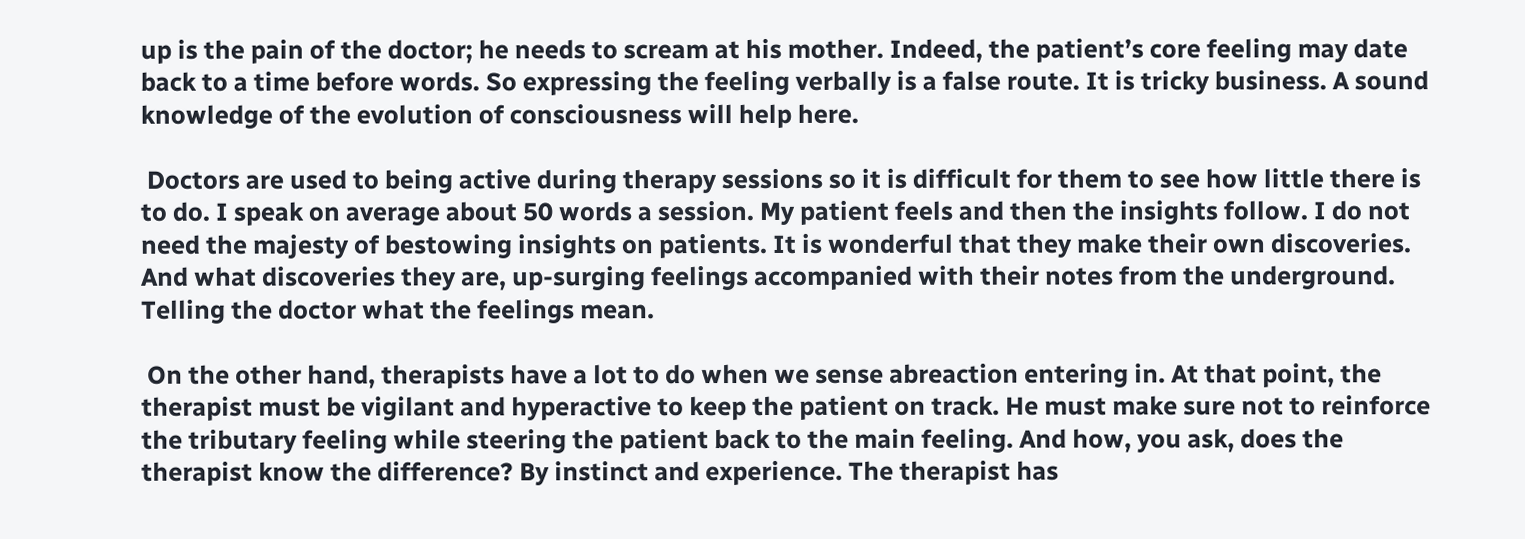up is the pain of the doctor; he needs to scream at his mother. Indeed, the patient’s core feeling may date back to a time before words. So expressing the feeling verbally is a false route. It is tricky business. A sound knowledge of the evolution of consciousness will help here.

 Doctors are used to being active during therapy sessions so it is difficult for them to see how little there is to do. I speak on average about 50 words a session. My patient feels and then the insights follow. I do not need the majesty of bestowing insights on patients. It is wonderful that they make their own discoveries. And what discoveries they are, up-surging feelings accompanied with their notes from the underground. Telling the doctor what the feelings mean.

 On the other hand, therapists have a lot to do when we sense abreaction entering in. At that point, the therapist must be vigilant and hyperactive to keep the patient on track. He must make sure not to reinforce the tributary feeling while steering the patient back to the main feeling. And how, you ask, does the therapist know the difference? By instinct and experience. The therapist has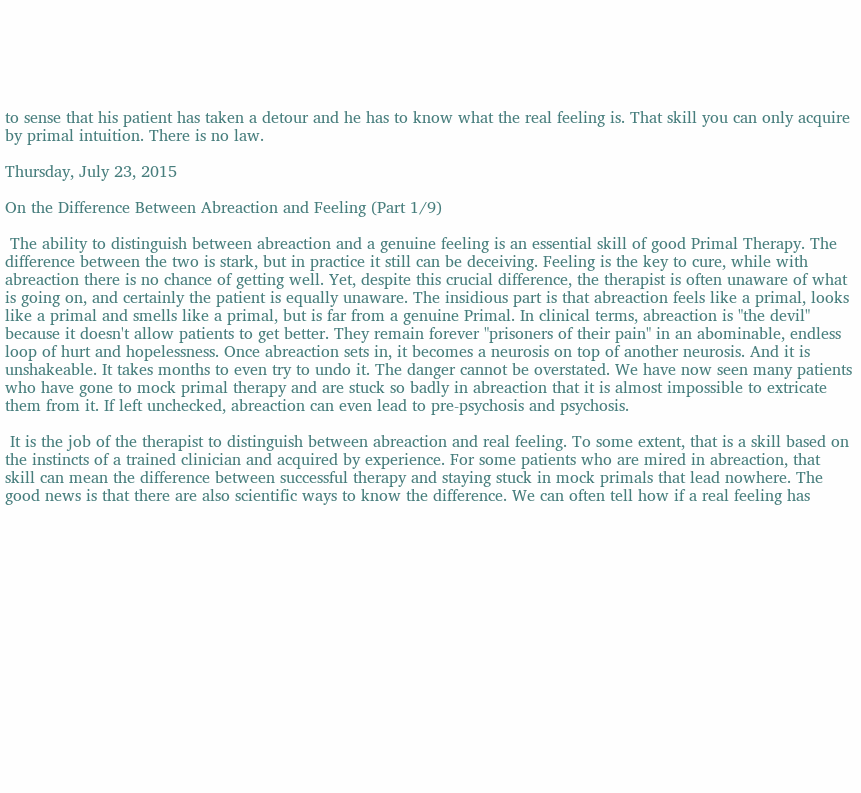to sense that his patient has taken a detour and he has to know what the real feeling is. That skill you can only acquire by primal intuition. There is no law.

Thursday, July 23, 2015

On the Difference Between Abreaction and Feeling (Part 1/9)

 The ability to distinguish between abreaction and a genuine feeling is an essential skill of good Primal Therapy. The difference between the two is stark, but in practice it still can be deceiving. Feeling is the key to cure, while with abreaction there is no chance of getting well. Yet, despite this crucial difference, the therapist is often unaware of what is going on, and certainly the patient is equally unaware. The insidious part is that abreaction feels like a primal, looks like a primal and smells like a primal, but is far from a genuine Primal. In clinical terms, abreaction is "the devil" because it doesn't allow patients to get better. They remain forever "prisoners of their pain" in an abominable, endless loop of hurt and hopelessness. Once abreaction sets in, it becomes a neurosis on top of another neurosis. And it is unshakeable. It takes months to even try to undo it. The danger cannot be overstated. We have now seen many patients who have gone to mock primal therapy and are stuck so badly in abreaction that it is almost impossible to extricate them from it. If left unchecked, abreaction can even lead to pre-psychosis and psychosis.

 It is the job of the therapist to distinguish between abreaction and real feeling. To some extent, that is a skill based on the instincts of a trained clinician and acquired by experience. For some patients who are mired in abreaction, that skill can mean the difference between successful therapy and staying stuck in mock primals that lead nowhere. The good news is that there are also scientific ways to know the difference. We can often tell how if a real feeling has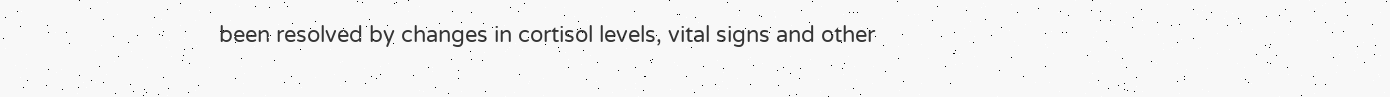been resolved by changes in cortisol levels, vital signs and other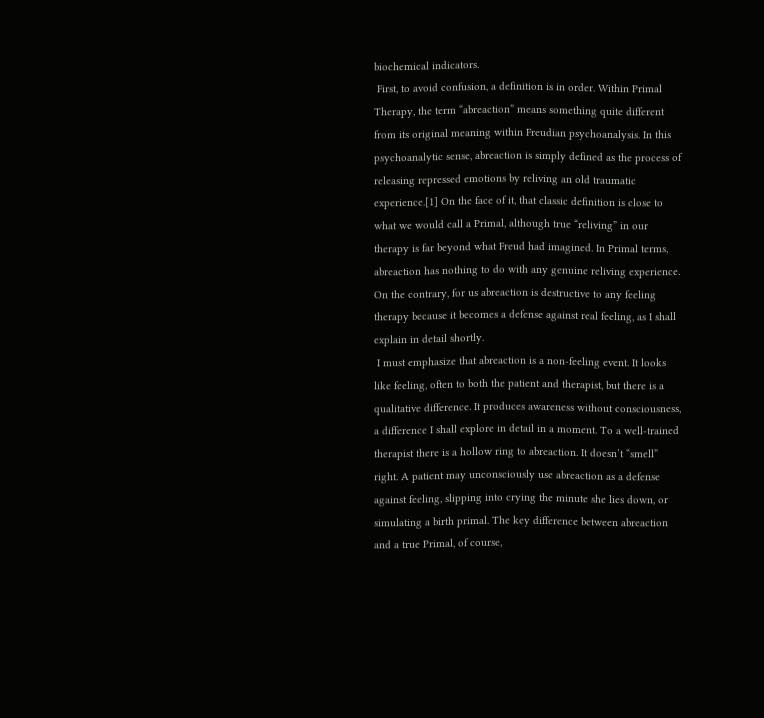biochemical indicators.
 First, to avoid confusion, a definition is in order. Within Primal Therapy, the term “abreaction” means something quite different from its original meaning within Freudian psychoanalysis. In this psychoanalytic sense, abreaction is simply defined as the process of releasing repressed emotions by reliving an old traumatic experience.[1] On the face of it, that classic definition is close to what we would call a Primal, although true “reliving” in our therapy is far beyond what Freud had imagined. In Primal terms, abreaction has nothing to do with any genuine reliving experience. On the contrary, for us abreaction is destructive to any feeling therapy because it becomes a defense against real feeling, as I shall explain in detail shortly.
 I must emphasize that abreaction is a non-feeling event. It looks like feeling, often to both the patient and therapist, but there is a qualitative difference. It produces awareness without consciousness, a difference I shall explore in detail in a moment. To a well-trained therapist there is a hollow ring to abreaction. It doesn’t “smell” right. A patient may unconsciously use abreaction as a defense against feeling, slipping into crying the minute she lies down, or simulating a birth primal. The key difference between abreaction and a true Primal, of course,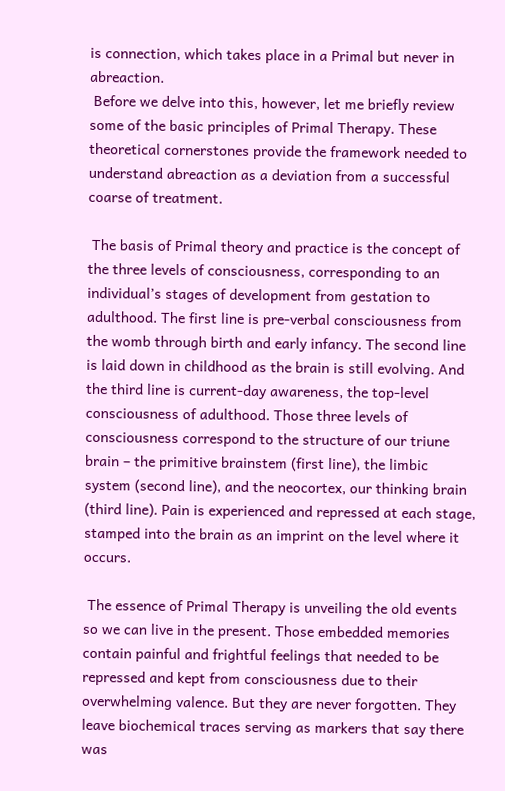is connection, which takes place in a Primal but never in abreaction.
 Before we delve into this, however, let me briefly review some of the basic principles of Primal Therapy. These theoretical cornerstones provide the framework needed to understand abreaction as a deviation from a successful coarse of treatment.

 The basis of Primal theory and practice is the concept of the three levels of consciousness, corresponding to an individual’s stages of development from gestation to adulthood. The first line is pre-verbal consciousness from the womb through birth and early infancy. The second line is laid down in childhood as the brain is still evolving. And the third line is current-day awareness, the top-level consciousness of adulthood. Those three levels of consciousness correspond to the structure of our triune brain – the primitive brainstem (first line), the limbic system (second line), and the neocortex, our thinking brain (third line). Pain is experienced and repressed at each stage, stamped into the brain as an imprint on the level where it occurs.

 The essence of Primal Therapy is unveiling the old events so we can live in the present. Those embedded memories contain painful and frightful feelings that needed to be repressed and kept from consciousness due to their overwhelming valence. But they are never forgotten. They leave biochemical traces serving as markers that say there was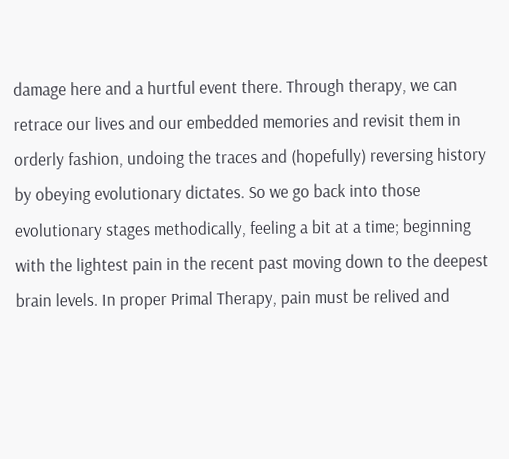damage here and a hurtful event there. Through therapy, we can retrace our lives and our embedded memories and revisit them in orderly fashion, undoing the traces and (hopefully) reversing history by obeying evolutionary dictates. So we go back into those evolutionary stages methodically, feeling a bit at a time; beginning with the lightest pain in the recent past moving down to the deepest brain levels. In proper Primal Therapy, pain must be relived and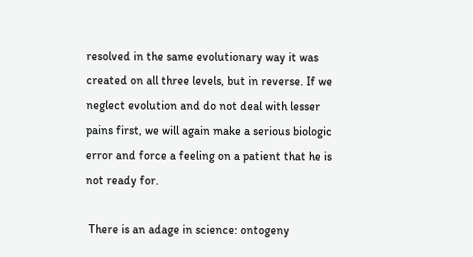resolved in the same evolutionary way it was created on all three levels, but in reverse. If we neglect evolution and do not deal with lesser pains first, we will again make a serious biologic error and force a feeling on a patient that he is not ready for.

 There is an adage in science: ontogeny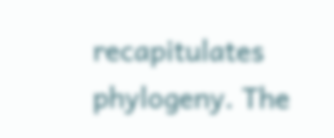recapitulates phylogeny. The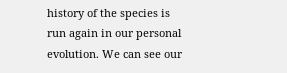history of the species is run again in our personal evolution. We can see our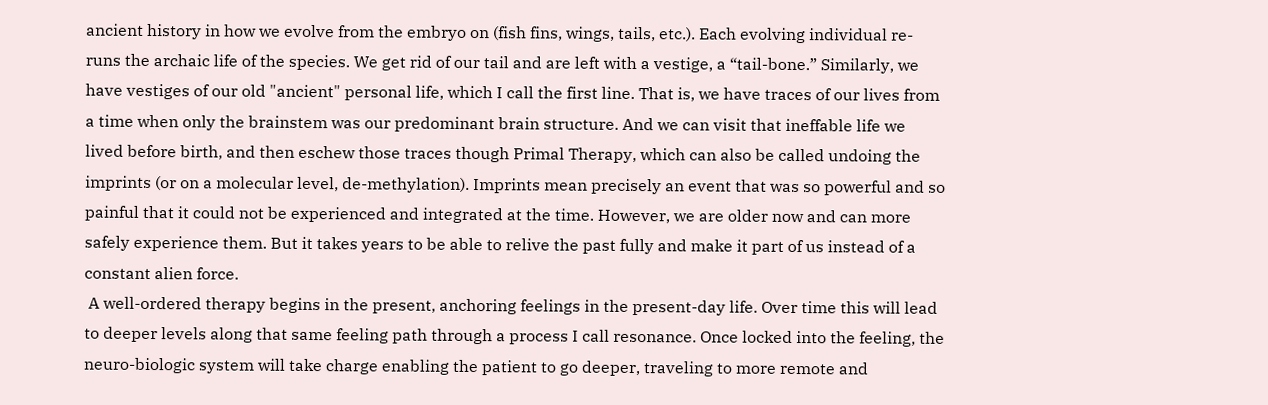ancient history in how we evolve from the embryo on (fish fins, wings, tails, etc.). Each evolving individual re-runs the archaic life of the species. We get rid of our tail and are left with a vestige, a “tail-bone.” Similarly, we have vestiges of our old "ancient" personal life, which I call the first line. That is, we have traces of our lives from a time when only the brainstem was our predominant brain structure. And we can visit that ineffable life we lived before birth, and then eschew those traces though Primal Therapy, which can also be called undoing the imprints (or on a molecular level, de-methylation). Imprints mean precisely an event that was so powerful and so painful that it could not be experienced and integrated at the time. However, we are older now and can more safely experience them. But it takes years to be able to relive the past fully and make it part of us instead of a constant alien force.
 A well-ordered therapy begins in the present, anchoring feelings in the present-day life. Over time this will lead to deeper levels along that same feeling path through a process I call resonance. Once locked into the feeling, the neuro-biologic system will take charge enabling the patient to go deeper, traveling to more remote and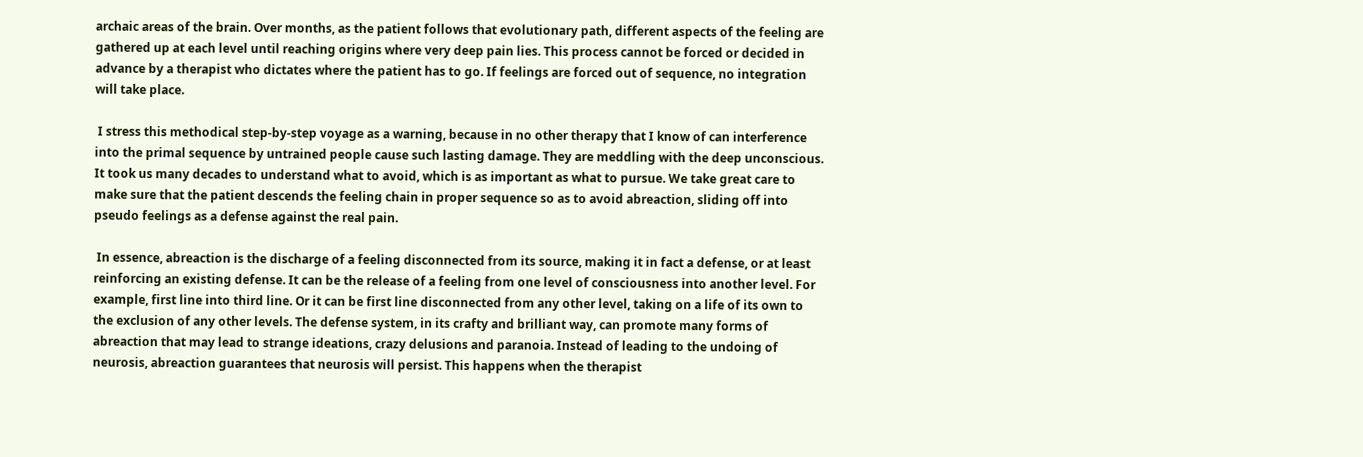archaic areas of the brain. Over months, as the patient follows that evolutionary path, different aspects of the feeling are gathered up at each level until reaching origins where very deep pain lies. This process cannot be forced or decided in advance by a therapist who dictates where the patient has to go. If feelings are forced out of sequence, no integration will take place.

 I stress this methodical step-by-step voyage as a warning, because in no other therapy that I know of can interference into the primal sequence by untrained people cause such lasting damage. They are meddling with the deep unconscious. It took us many decades to understand what to avoid, which is as important as what to pursue. We take great care to make sure that the patient descends the feeling chain in proper sequence so as to avoid abreaction, sliding off into pseudo feelings as a defense against the real pain.

 In essence, abreaction is the discharge of a feeling disconnected from its source, making it in fact a defense, or at least reinforcing an existing defense. It can be the release of a feeling from one level of consciousness into another level. For example, first line into third line. Or it can be first line disconnected from any other level, taking on a life of its own to the exclusion of any other levels. The defense system, in its crafty and brilliant way, can promote many forms of abreaction that may lead to strange ideations, crazy delusions and paranoia. Instead of leading to the undoing of neurosis, abreaction guarantees that neurosis will persist. This happens when the therapist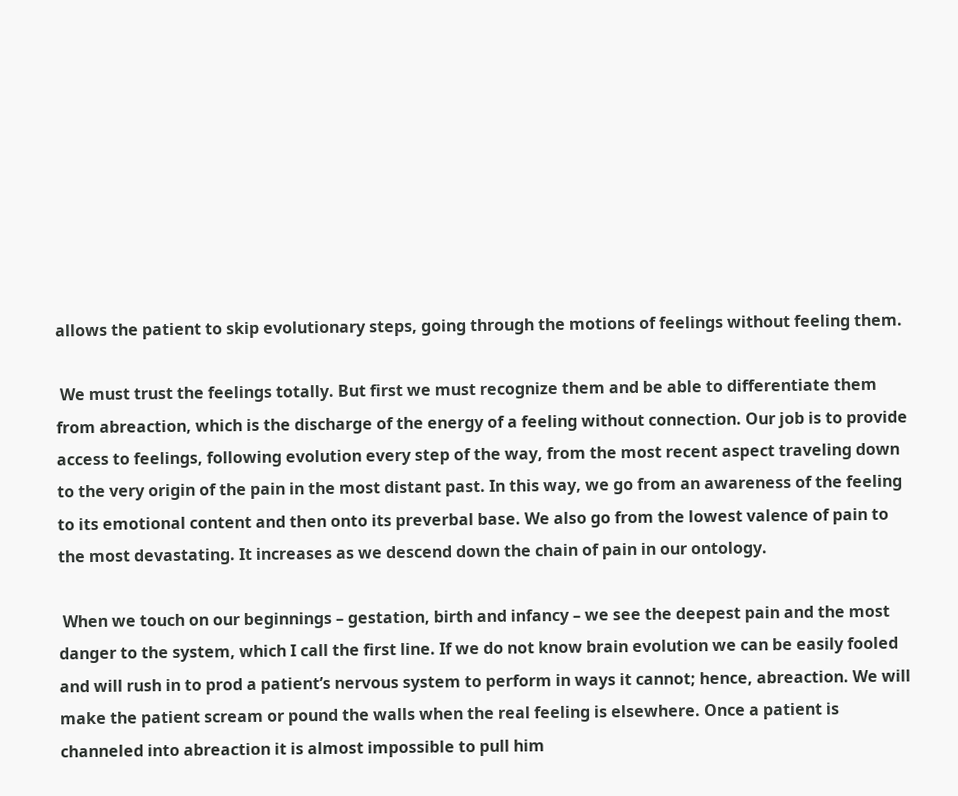allows the patient to skip evolutionary steps, going through the motions of feelings without feeling them.

 We must trust the feelings totally. But first we must recognize them and be able to differentiate them from abreaction, which is the discharge of the energy of a feeling without connection. Our job is to provide access to feelings, following evolution every step of the way, from the most recent aspect traveling down to the very origin of the pain in the most distant past. In this way, we go from an awareness of the feeling to its emotional content and then onto its preverbal base. We also go from the lowest valence of pain to the most devastating. It increases as we descend down the chain of pain in our ontology.

 When we touch on our beginnings – gestation, birth and infancy – we see the deepest pain and the most danger to the system, which I call the first line. If we do not know brain evolution we can be easily fooled and will rush in to prod a patient’s nervous system to perform in ways it cannot; hence, abreaction. We will make the patient scream or pound the walls when the real feeling is elsewhere. Once a patient is channeled into abreaction it is almost impossible to pull him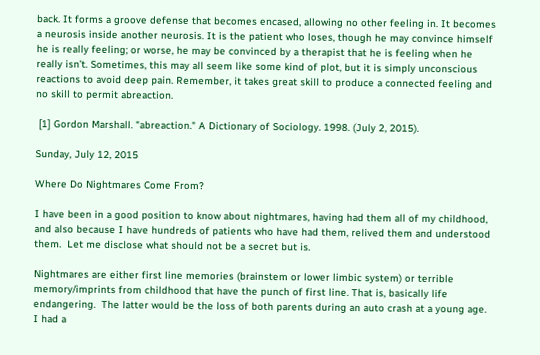back. It forms a groove defense that becomes encased, allowing no other feeling in. It becomes a neurosis inside another neurosis. It is the patient who loses, though he may convince himself he is really feeling; or worse, he may be convinced by a therapist that he is feeling when he really isn’t. Sometimes, this may all seem like some kind of plot, but it is simply unconscious reactions to avoid deep pain. Remember, it takes great skill to produce a connected feeling and no skill to permit abreaction.

 [1] Gordon Marshall. "abreaction." A Dictionary of Sociology. 1998. (July 2, 2015).

Sunday, July 12, 2015

Where Do Nightmares Come From?

I have been in a good position to know about nightmares, having had them all of my childhood, and also because I have hundreds of patients who have had them, relived them and understood them.  Let me disclose what should not be a secret but is.

Nightmares are either first line memories (brainstem or lower limbic system) or terrible memory/imprints from childhood that have the punch of first line. That is, basically life endangering.  The latter would be the loss of both parents during an auto crash at a young age.
I had a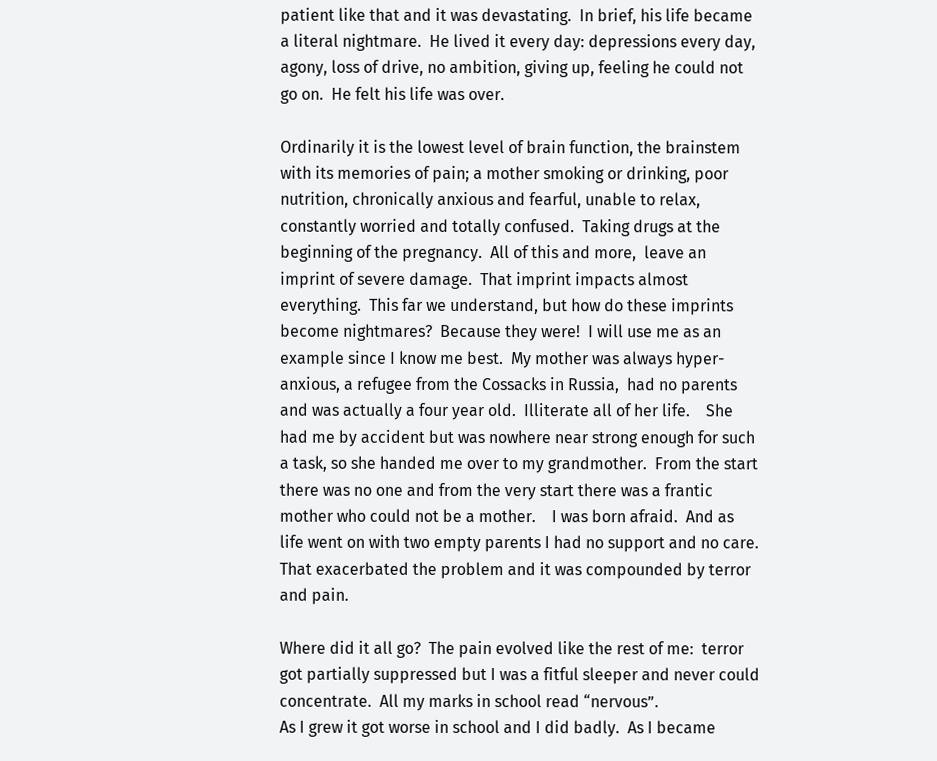patient like that and it was devastating.  In brief, his life became a literal nightmare.  He lived it every day: depressions every day, agony, loss of drive, no ambition, giving up, feeling he could not go on.  He felt his life was over.

Ordinarily it is the lowest level of brain function, the brainstem with its memories of pain; a mother smoking or drinking, poor nutrition, chronically anxious and fearful, unable to relax,  constantly worried and totally confused.  Taking drugs at the beginning of the pregnancy.  All of this and more,  leave an imprint of severe damage.  That imprint impacts almost everything.  This far we understand, but how do these imprints become nightmares?  Because they were!  I will use me as an example since I know me best.  My mother was always hyper-anxious, a refugee from the Cossacks in Russia,  had no parents and was actually a four year old.  Illiterate all of her life.    She had me by accident but was nowhere near strong enough for such a task, so she handed me over to my grandmother.  From the start there was no one and from the very start there was a frantic mother who could not be a mother.    I was born afraid.  And as life went on with two empty parents I had no support and no care.  That exacerbated the problem and it was compounded by terror and pain.

Where did it all go?  The pain evolved like the rest of me:  terror got partially suppressed but I was a fitful sleeper and never could concentrate.  All my marks in school read “nervous”.
As I grew it got worse in school and I did badly.  As I became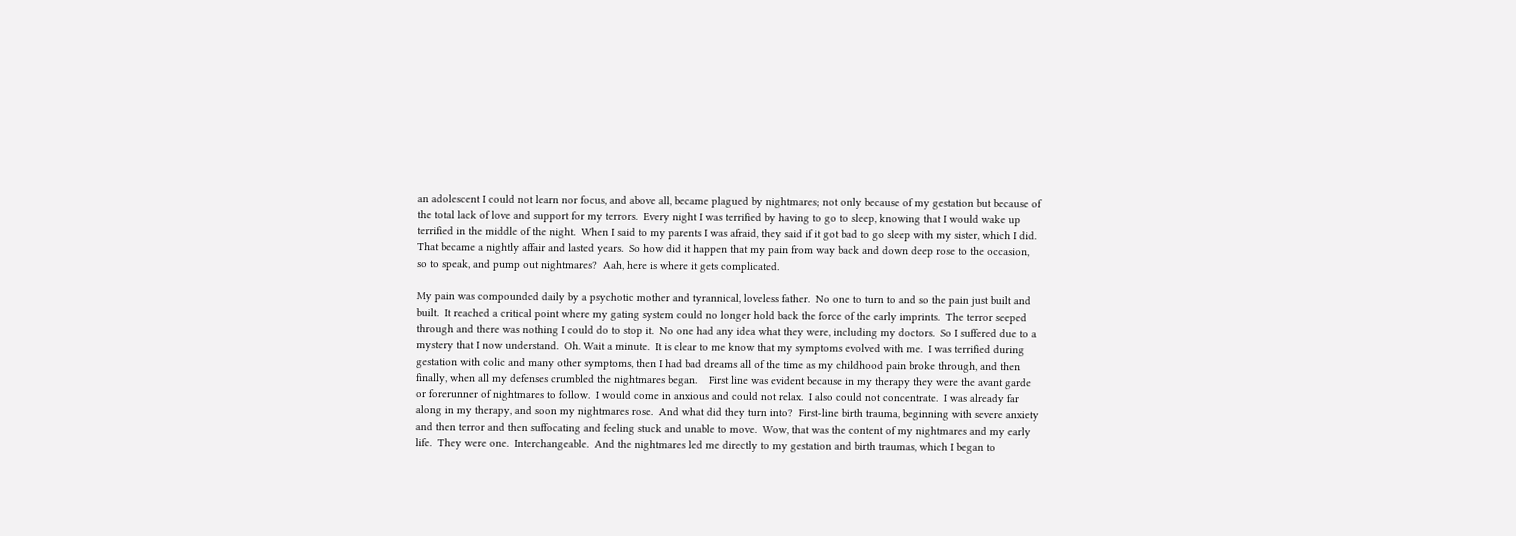an adolescent I could not learn nor focus, and above all, became plagued by nightmares; not only because of my gestation but because of the total lack of love and support for my terrors.  Every night I was terrified by having to go to sleep, knowing that I would wake up terrified in the middle of the night.  When I said to my parents I was afraid, they said if it got bad to go sleep with my sister, which I did.  That became a nightly affair and lasted years.  So how did it happen that my pain from way back and down deep rose to the occasion,  so to speak, and pump out nightmares?  Aah, here is where it gets complicated.

My pain was compounded daily by a psychotic mother and tyrannical, loveless father.  No one to turn to and so the pain just built and built.  It reached a critical point where my gating system could no longer hold back the force of the early imprints.  The terror seeped through and there was nothing I could do to stop it.  No one had any idea what they were, including my doctors.  So I suffered due to a mystery that I now understand.  Oh. Wait a minute.  It is clear to me know that my symptoms evolved with me.  I was terrified during gestation with colic and many other symptoms, then I had bad dreams all of the time as my childhood pain broke through, and then finally, when all my defenses crumbled the nightmares began.    First line was evident because in my therapy they were the avant garde or forerunner of nightmares to follow.  I would come in anxious and could not relax.  I also could not concentrate.  I was already far along in my therapy, and soon my nightmares rose.  And what did they turn into?  First-line birth trauma, beginning with severe anxiety and then terror and then suffocating and feeling stuck and unable to move.  Wow, that was the content of my nightmares and my early life.  They were one.  Interchangeable.  And the nightmares led me directly to my gestation and birth traumas, which I began to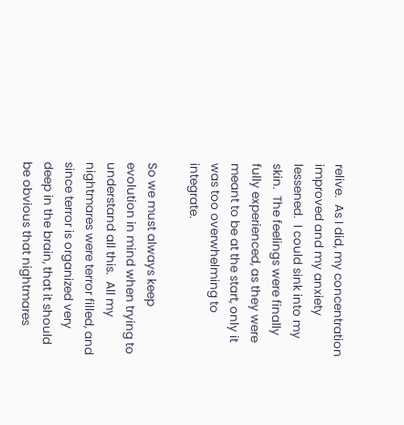relive.  As I did, my concentration improved and my anxiety lessened.  I could sink into my skin.  The feelings were finally fully experienced, as they were meant to be at the start, only it was too overwhelming to integrate.

So we must always keep evolution in mind when trying to understand all this.  All my nightmares were terror filled, and since terror is organized very deep in the brain, that it should be obvious that nightmares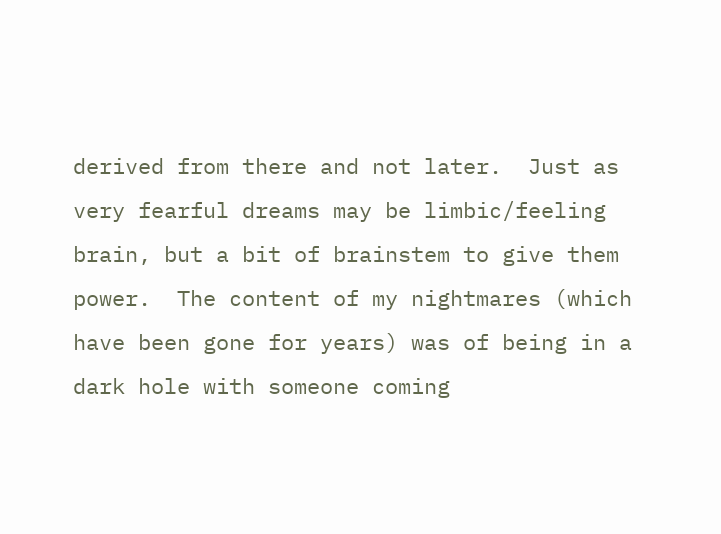derived from there and not later.  Just as very fearful dreams may be limbic/feeling brain, but a bit of brainstem to give them power.  The content of my nightmares (which have been gone for years) was of being in a dark hole with someone coming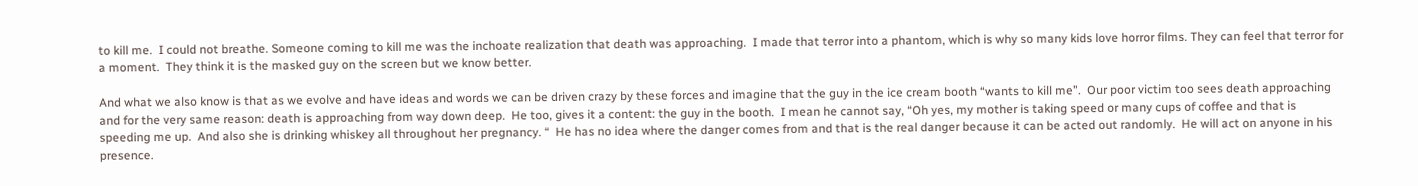to kill me.  I could not breathe. Someone coming to kill me was the inchoate realization that death was approaching.  I made that terror into a phantom, which is why so many kids love horror films. They can feel that terror for a moment.  They think it is the masked guy on the screen but we know better.

And what we also know is that as we evolve and have ideas and words we can be driven crazy by these forces and imagine that the guy in the ice cream booth “wants to kill me”.  Our poor victim too sees death approaching and for the very same reason: death is approaching from way down deep.  He too, gives it a content: the guy in the booth.  I mean he cannot say, “Oh yes, my mother is taking speed or many cups of coffee and that is speeding me up.  And also she is drinking whiskey all throughout her pregnancy. “  He has no idea where the danger comes from and that is the real danger because it can be acted out randomly.  He will act on anyone in his presence.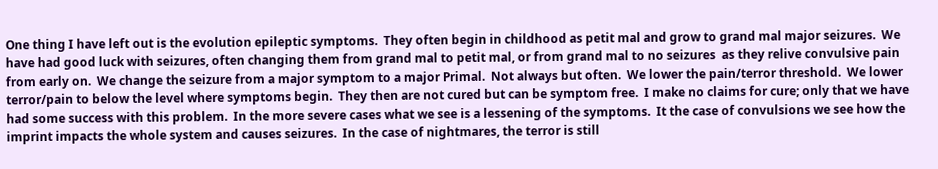One thing I have left out is the evolution epileptic symptoms.  They often begin in childhood as petit mal and grow to grand mal major seizures.  We have had good luck with seizures, often changing them from grand mal to petit mal, or from grand mal to no seizures  as they relive convulsive pain from early on.  We change the seizure from a major symptom to a major Primal.  Not always but often.  We lower the pain/terror threshold.  We lower terror/pain to below the level where symptoms begin.  They then are not cured but can be symptom free.  I make no claims for cure; only that we have had some success with this problem.  In the more severe cases what we see is a lessening of the symptoms.  It the case of convulsions we see how the imprint impacts the whole system and causes seizures.  In the case of nightmares, the terror is still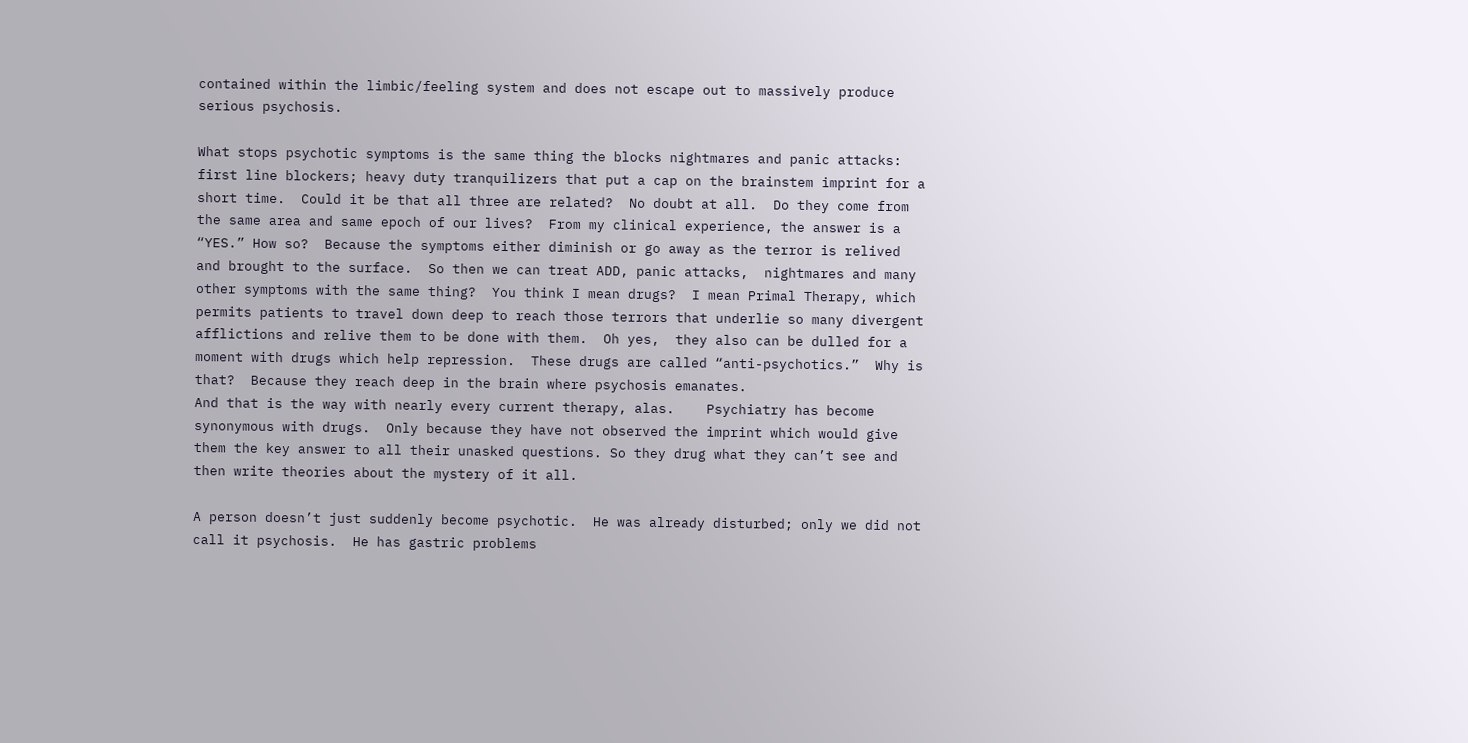contained within the limbic/feeling system and does not escape out to massively produce serious psychosis.

What stops psychotic symptoms is the same thing the blocks nightmares and panic attacks:  first line blockers; heavy duty tranquilizers that put a cap on the brainstem imprint for a short time.  Could it be that all three are related?  No doubt at all.  Do they come from the same area and same epoch of our lives?  From my clinical experience, the answer is a “YES.” How so?  Because the symptoms either diminish or go away as the terror is relived and brought to the surface.  So then we can treat ADD, panic attacks,  nightmares and many other symptoms with the same thing?  You think I mean drugs?  I mean Primal Therapy, which permits patients to travel down deep to reach those terrors that underlie so many divergent afflictions and relive them to be done with them.  Oh yes,  they also can be dulled for a moment with drugs which help repression.  These drugs are called “anti-psychotics.”  Why is that?  Because they reach deep in the brain where psychosis emanates.
And that is the way with nearly every current therapy, alas.    Psychiatry has become synonymous with drugs.  Only because they have not observed the imprint which would give them the key answer to all their unasked questions. So they drug what they can’t see and then write theories about the mystery of it all.

A person doesn’t just suddenly become psychotic.  He was already disturbed; only we did not call it psychosis.  He has gastric problems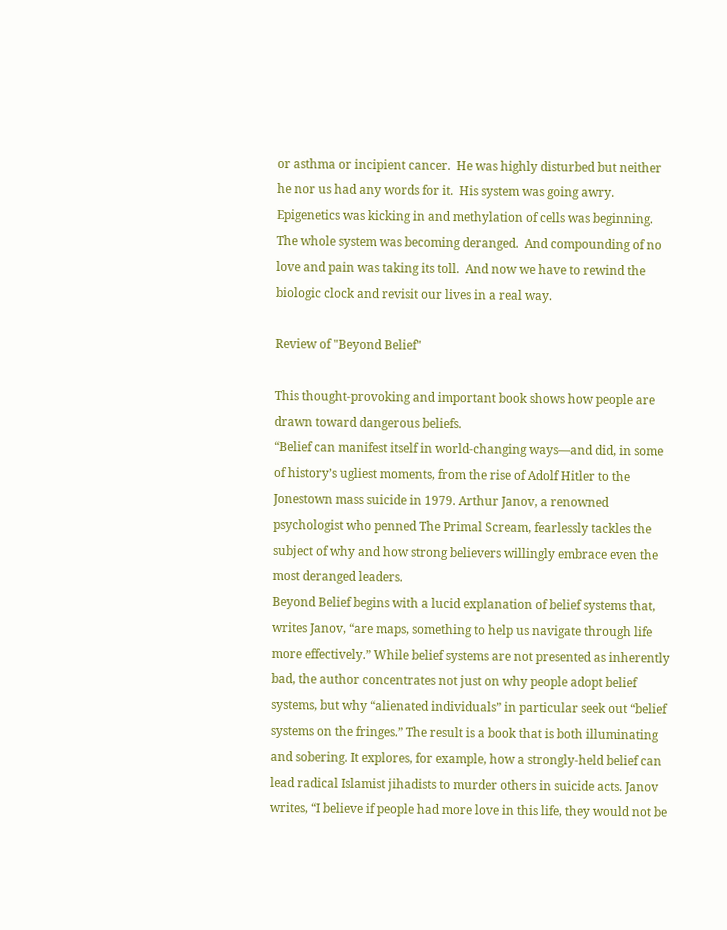or asthma or incipient cancer.  He was highly disturbed but neither he nor us had any words for it.  His system was going awry.  Epigenetics was kicking in and methylation of cells was beginning.  The whole system was becoming deranged.  And compounding of no love and pain was taking its toll.  And now we have to rewind the biologic clock and revisit our lives in a real way.

Review of "Beyond Belief"

This thought-provoking and important book shows how people are drawn toward dangerous beliefs.
“Belief can manifest itself in world-changing ways—and did, in some of history’s ugliest moments, from the rise of Adolf Hitler to the Jonestown mass suicide in 1979. Arthur Janov, a renowned psychologist who penned The Primal Scream, fearlessly tackles the subject of why and how strong believers willingly embrace even the most deranged leaders.
Beyond Belief begins with a lucid explanation of belief systems that, writes Janov, “are maps, something to help us navigate through life more effectively.” While belief systems are not presented as inherently bad, the author concentrates not just on why people adopt belief systems, but why “alienated individuals” in particular seek out “belief systems on the fringes.” The result is a book that is both illuminating and sobering. It explores, for example, how a strongly-held belief can lead radical Islamist jihadists to murder others in suicide acts. Janov writes, “I believe if people had more love in this life, they would not be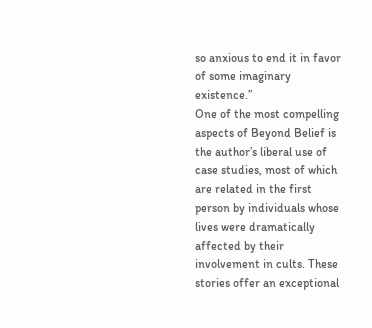so anxious to end it in favor of some imaginary existence.”
One of the most compelling aspects of Beyond Belief is the author’s liberal use of case studies, most of which are related in the first person by individuals whose lives were dramatically affected by their involvement in cults. These stories offer an exceptional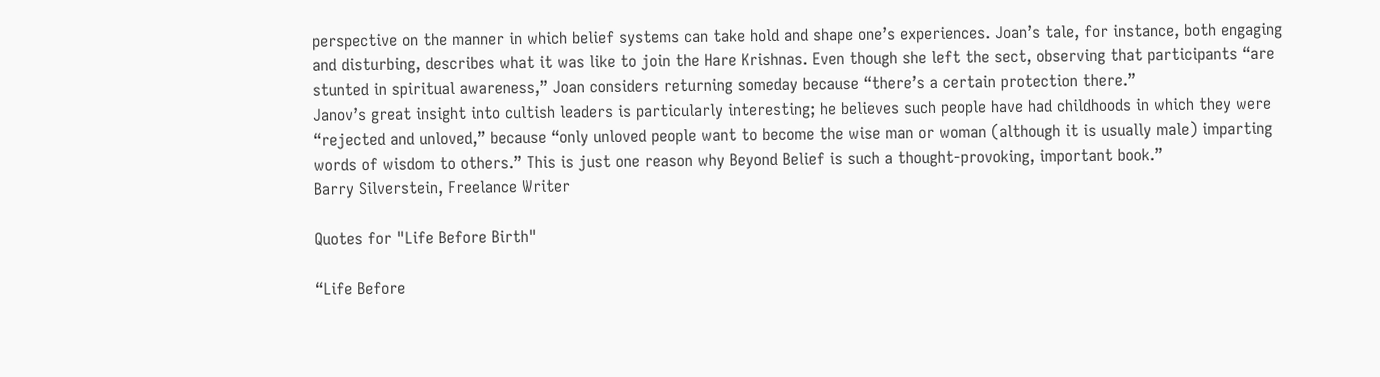perspective on the manner in which belief systems can take hold and shape one’s experiences. Joan’s tale, for instance, both engaging and disturbing, describes what it was like to join the Hare Krishnas. Even though she left the sect, observing that participants “are stunted in spiritual awareness,” Joan considers returning someday because “there’s a certain protection there.”
Janov’s great insight into cultish leaders is particularly interesting; he believes such people have had childhoods in which they were “rejected and unloved,” because “only unloved people want to become the wise man or woman (although it is usually male) imparting words of wisdom to others.” This is just one reason why Beyond Belief is such a thought-provoking, important book.”
Barry Silverstein, Freelance Writer

Quotes for "Life Before Birth"

“Life Before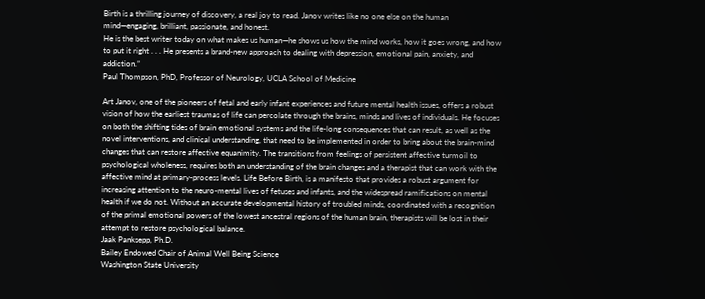Birth is a thrilling journey of discovery, a real joy to read. Janov writes like no one else on the human mind—engaging, brilliant, passionate, and honest.
He is the best writer today on what makes us human—he shows us how the mind works, how it goes wrong, and how to put it right . . . He presents a brand-new approach to dealing with depression, emotional pain, anxiety, and addiction.”
Paul Thompson, PhD, Professor of Neurology, UCLA School of Medicine

Art Janov, one of the pioneers of fetal and early infant experiences and future mental health issues, offers a robust vision of how the earliest traumas of life can percolate through the brains, minds and lives of individuals. He focuses on both the shifting tides of brain emotional systems and the life-long consequences that can result, as well as the novel interventions, and clinical understanding, that need to be implemented in order to bring about the brain-mind changes that can restore affective equanimity. The transitions from feelings of persistent affective turmoil to psychological wholeness, requires both an understanding of the brain changes and a therapist that can work with the affective mind at primary-process levels. Life Before Birth, is a manifesto that provides a robust argument for increasing attention to the neuro-mental lives of fetuses and infants, and the widespread ramifications on mental health if we do not. Without an accurate developmental history of troubled minds, coordinated with a recognition of the primal emotional powers of the lowest ancestral regions of the human brain, therapists will be lost in their attempt to restore psychological balance.
Jaak Panksepp, Ph.D.
Bailey Endowed Chair of Animal Well Being Science
Washington State University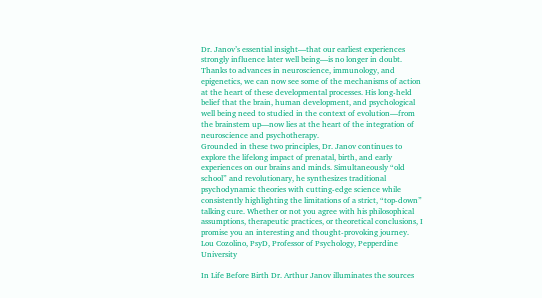Dr. Janov’s essential insight—that our earliest experiences strongly influence later well being—is no longer in doubt. Thanks to advances in neuroscience, immunology, and epigenetics, we can now see some of the mechanisms of action at the heart of these developmental processes. His long-held belief that the brain, human development, and psychological well being need to studied in the context of evolution—from the brainstem up—now lies at the heart of the integration of neuroscience and psychotherapy.
Grounded in these two principles, Dr. Janov continues to explore the lifelong impact of prenatal, birth, and early experiences on our brains and minds. Simultaneously “old school” and revolutionary, he synthesizes traditional psychodynamic theories with cutting-edge science while consistently highlighting the limitations of a strict, “top-down” talking cure. Whether or not you agree with his philosophical assumptions, therapeutic practices, or theoretical conclusions, I promise you an interesting and thought-provoking journey.
Lou Cozolino, PsyD, Professor of Psychology, Pepperdine University

In Life Before Birth Dr. Arthur Janov illuminates the sources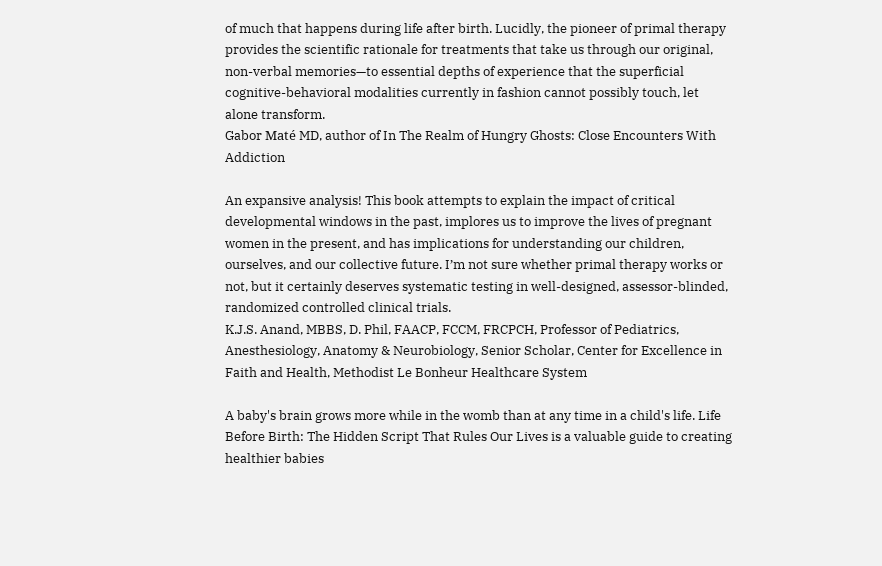of much that happens during life after birth. Lucidly, the pioneer of primal therapy provides the scientific rationale for treatments that take us through our original, non-verbal memories—to essential depths of experience that the superficial cognitive-behavioral modalities currently in fashion cannot possibly touch, let alone transform.
Gabor Maté MD, author of In The Realm of Hungry Ghosts: Close Encounters With Addiction

An expansive analysis! This book attempts to explain the impact of critical developmental windows in the past, implores us to improve the lives of pregnant women in the present, and has implications for understanding our children, ourselves, and our collective future. I’m not sure whether primal therapy works or not, but it certainly deserves systematic testing in well-designed, assessor-blinded, randomized controlled clinical trials.
K.J.S. Anand, MBBS, D. Phil, FAACP, FCCM, FRCPCH, Professor of Pediatrics, Anesthesiology, Anatomy & Neurobiology, Senior Scholar, Center for Excellence in Faith and Health, Methodist Le Bonheur Healthcare System

A baby's brain grows more while in the womb than at any time in a child's life. Life Before Birth: The Hidden Script That Rules Our Lives is a valuable guide to creating healthier babies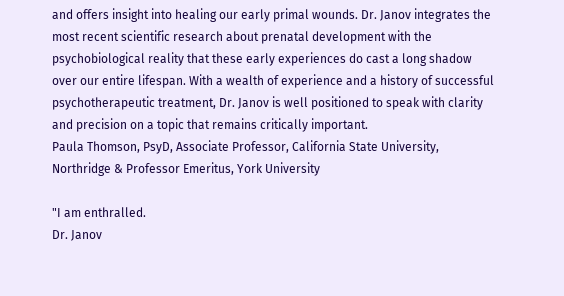and offers insight into healing our early primal wounds. Dr. Janov integrates the most recent scientific research about prenatal development with the psychobiological reality that these early experiences do cast a long shadow over our entire lifespan. With a wealth of experience and a history of successful psychotherapeutic treatment, Dr. Janov is well positioned to speak with clarity and precision on a topic that remains critically important.
Paula Thomson, PsyD, Associate Professor, California State University, Northridge & Professor Emeritus, York University

"I am enthralled.
Dr. Janov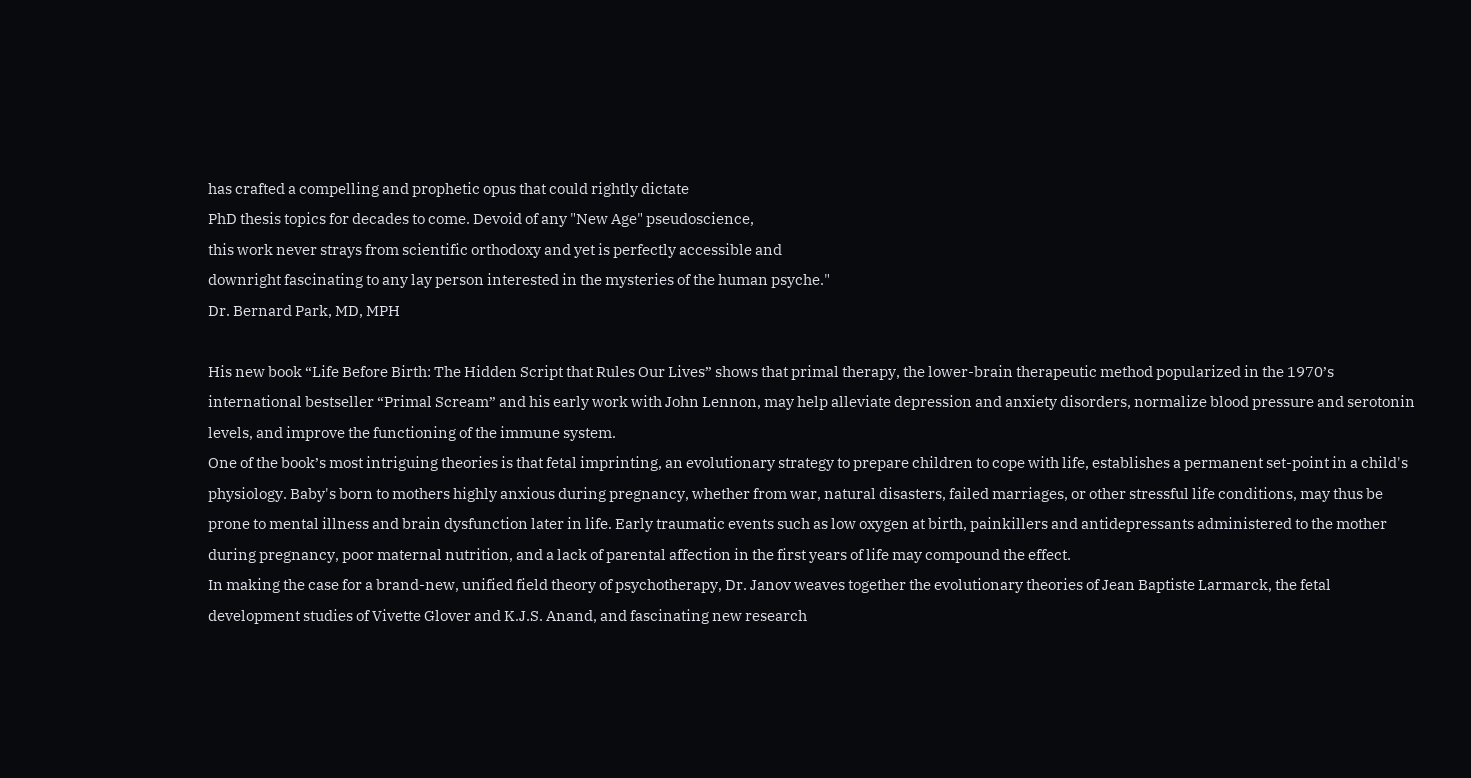has crafted a compelling and prophetic opus that could rightly dictate
PhD thesis topics for decades to come. Devoid of any "New Age" pseudoscience,
this work never strays from scientific orthodoxy and yet is perfectly accessible and
downright fascinating to any lay person interested in the mysteries of the human psyche."
Dr. Bernard Park, MD, MPH

His new book “Life Before Birth: The Hidden Script that Rules Our Lives” shows that primal therapy, the lower-brain therapeutic method popularized in the 1970’s international bestseller “Primal Scream” and his early work with John Lennon, may help alleviate depression and anxiety disorders, normalize blood pressure and serotonin levels, and improve the functioning of the immune system.
One of the book’s most intriguing theories is that fetal imprinting, an evolutionary strategy to prepare children to cope with life, establishes a permanent set-point in a child's physiology. Baby's born to mothers highly anxious during pregnancy, whether from war, natural disasters, failed marriages, or other stressful life conditions, may thus be prone to mental illness and brain dysfunction later in life. Early traumatic events such as low oxygen at birth, painkillers and antidepressants administered to the mother during pregnancy, poor maternal nutrition, and a lack of parental affection in the first years of life may compound the effect.
In making the case for a brand-new, unified field theory of psychotherapy, Dr. Janov weaves together the evolutionary theories of Jean Baptiste Larmarck, the fetal development studies of Vivette Glover and K.J.S. Anand, and fascinating new research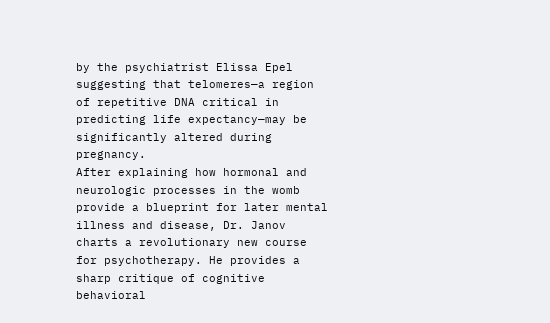by the psychiatrist Elissa Epel suggesting that telomeres—a region of repetitive DNA critical in predicting life expectancy—may be significantly altered during pregnancy.
After explaining how hormonal and neurologic processes in the womb provide a blueprint for later mental illness and disease, Dr. Janov charts a revolutionary new course for psychotherapy. He provides a sharp critique of cognitive behavioral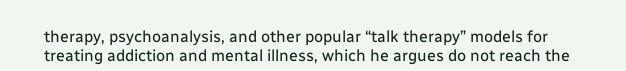therapy, psychoanalysis, and other popular “talk therapy” models for treating addiction and mental illness, which he argues do not reach the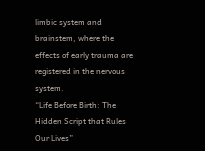limbic system and brainstem, where the effects of early trauma are registered in the nervous system.
“Life Before Birth: The Hidden Script that Rules Our Lives”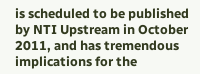is scheduled to be published by NTI Upstream in October 2011, and has tremendous implications for the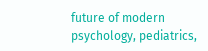future of modern psychology, pediatrics,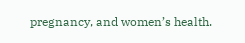pregnancy, and women’s health.